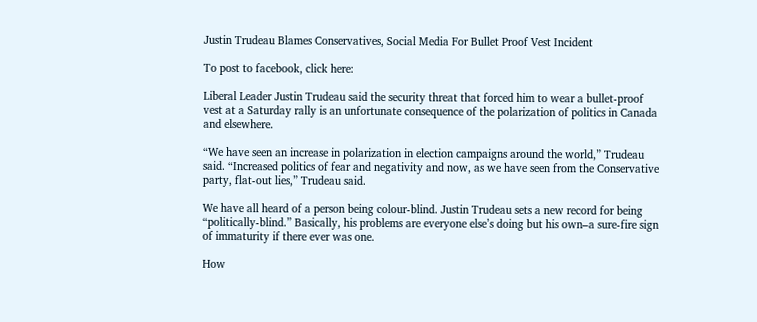Justin Trudeau Blames Conservatives, Social Media For Bullet Proof Vest Incident

To post to facebook, click here:

Liberal Leader Justin Trudeau said the security threat that forced him to wear a bullet-proof vest at a Saturday rally is an unfortunate consequence of the polarization of politics in Canada and elsewhere.

“We have seen an increase in polarization in election campaigns around the world,” Trudeau said. “Increased politics of fear and negativity and now, as we have seen from the Conservative party, flat-out lies,” Trudeau said.

We have all heard of a person being colour-blind. Justin Trudeau sets a new record for being “politically-blind.” Basically, his problems are everyone else’s doing but his own–a sure-fire sign of immaturity if there ever was one.

How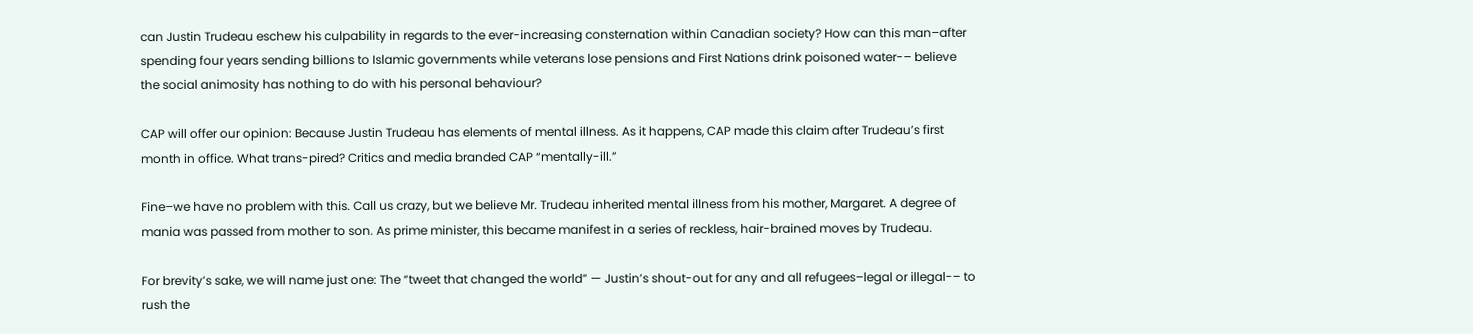can Justin Trudeau eschew his culpability in regards to the ever-increasing consternation within Canadian society? How can this man–after spending four years sending billions to Islamic governments while veterans lose pensions and First Nations drink poisoned water-– believe the social animosity has nothing to do with his personal behaviour?

CAP will offer our opinion: Because Justin Trudeau has elements of mental illness. As it happens, CAP made this claim after Trudeau’s first month in office. What trans-pired? Critics and media branded CAP “mentally-ill.”

Fine–we have no problem with this. Call us crazy, but we believe Mr. Trudeau inherited mental illness from his mother, Margaret. A degree of mania was passed from mother to son. As prime minister, this became manifest in a series of reckless, hair-brained moves by Trudeau.

For brevity’s sake, we will name just one: The “tweet that changed the world” — Justin’s shout-out for any and all refugees–legal or illegal-– to rush the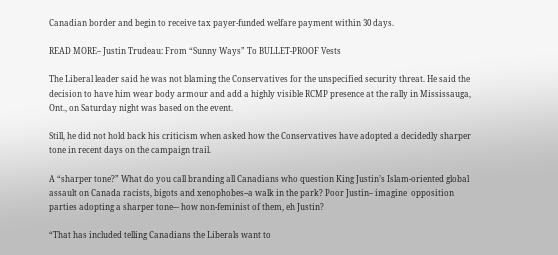Canadian border and begin to receive tax payer-funded welfare payment within 30 days.

READ MORE– Justin Trudeau: From “Sunny Ways” To BULLET-PROOF Vests

The Liberal leader said he was not blaming the Conservatives for the unspecified security threat. He said the decision to have him wear body armour and add a highly visible RCMP presence at the rally in Mississauga, Ont., on Saturday night was based on the event.

Still, he did not hold back his criticism when asked how the Conservatives have adopted a decidedly sharper tone in recent days on the campaign trail.

A “sharper tone?” What do you call branding all Canadians who question King Justin’s Islam-oriented global assault on Canada racists, bigots and xenophobes--a walk in the park? Poor Justin– imagine  opposition parties adopting a sharper tone-– how non-feminist of them, eh Justin?

“That has included telling Canadians the Liberals want to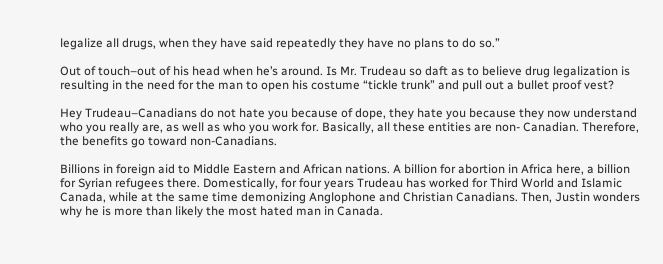legalize all drugs, when they have said repeatedly they have no plans to do so.”

Out of touch–out of his head when he’s around. Is Mr. Trudeau so daft as to believe drug legalization is resulting in the need for the man to open his costume “tickle trunk” and pull out a bullet proof vest?

Hey Trudeau–Canadians do not hate you because of dope, they hate you because they now understand who you really are, as well as who you work for. Basically, all these entities are non- Canadian. Therefore, the benefits go toward non-Canadians.

Billions in foreign aid to Middle Eastern and African nations. A billion for abortion in Africa here, a billion for Syrian refugees there. Domestically, for four years Trudeau has worked for Third World and Islamic Canada, while at the same time demonizing Anglophone and Christian Canadians. Then, Justin wonders why he is more than likely the most hated man in Canada.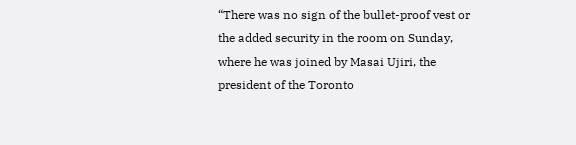“There was no sign of the bullet-proof vest or the added security in the room on Sunday, where he was joined by Masai Ujiri, the president of the Toronto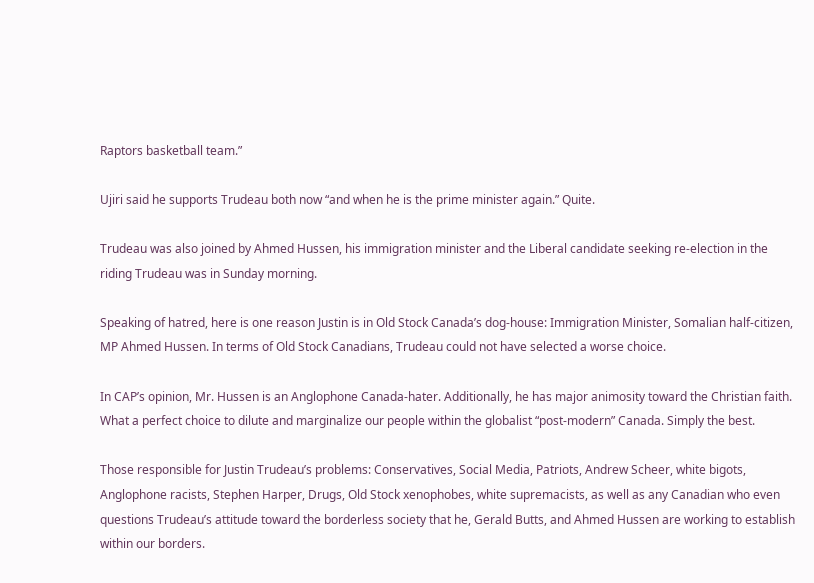Raptors basketball team.”

Ujiri said he supports Trudeau both now “and when he is the prime minister again.” Quite.

Trudeau was also joined by Ahmed Hussen, his immigration minister and the Liberal candidate seeking re-election in the riding Trudeau was in Sunday morning.

Speaking of hatred, here is one reason Justin is in Old Stock Canada’s dog-house: Immigration Minister, Somalian half-citizen, MP Ahmed Hussen. In terms of Old Stock Canadians, Trudeau could not have selected a worse choice.

In CAP’s opinion, Mr. Hussen is an Anglophone Canada-hater. Additionally, he has major animosity toward the Christian faith. What a perfect choice to dilute and marginalize our people within the globalist “post-modern” Canada. Simply the best.

Those responsible for Justin Trudeau’s problems: Conservatives, Social Media, Patriots, Andrew Scheer, white bigots, Anglophone racists, Stephen Harper, Drugs, Old Stock xenophobes, white supremacists, as well as any Canadian who even questions Trudeau’s attitude toward the borderless society that he, Gerald Butts, and Ahmed Hussen are working to establish within our borders.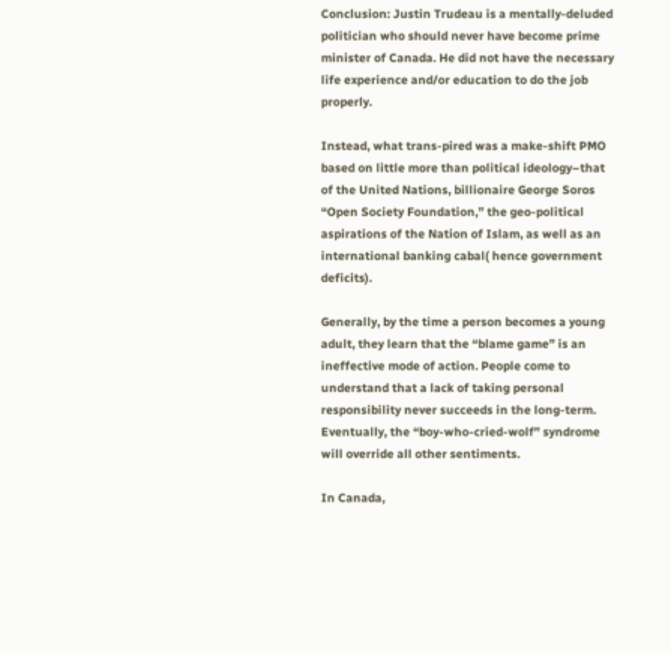Conclusion: Justin Trudeau is a mentally-deluded politician who should never have become prime minister of Canada. He did not have the necessary life experience and/or education to do the job properly.

Instead, what trans-pired was a make-shift PMO based on little more than political ideology–that of the United Nations, billionaire George Soros “Open Society Foundation,” the geo-political aspirations of the Nation of Islam, as well as an international banking cabal( hence government deficits).

Generally, by the time a person becomes a young adult, they learn that the “blame game” is an ineffective mode of action. People come to understand that a lack of taking personal responsibility never succeeds in the long-term. Eventually, the “boy-who-cried-wolf” syndrome will override all other sentiments.

In Canada,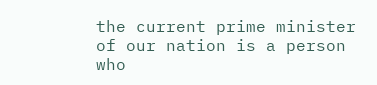the current prime minister of our nation is a person who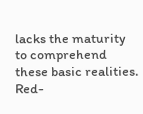lacks the maturity to comprehend these basic realities. Red-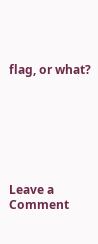flag, or what?







Leave a Comment